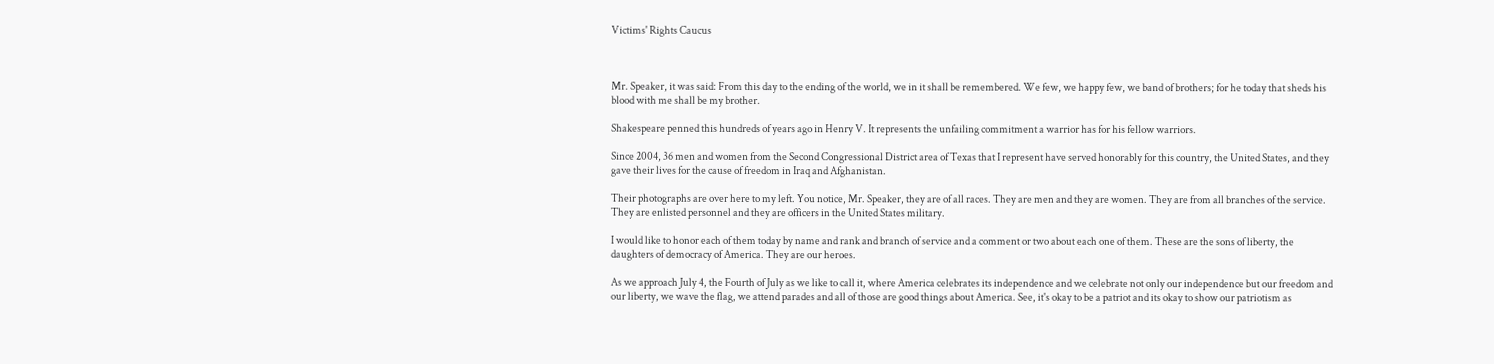Victims' Rights Caucus



Mr. Speaker, it was said: From this day to the ending of the world, we in it shall be remembered. We few, we happy few, we band of brothers; for he today that sheds his blood with me shall be my brother.

Shakespeare penned this hundreds of years ago in Henry V. It represents the unfailing commitment a warrior has for his fellow warriors.

Since 2004, 36 men and women from the Second Congressional District area of Texas that I represent have served honorably for this country, the United States, and they gave their lives for the cause of freedom in Iraq and Afghanistan.

Their photographs are over here to my left. You notice, Mr. Speaker, they are of all races. They are men and they are women. They are from all branches of the service. They are enlisted personnel and they are officers in the United States military.

I would like to honor each of them today by name and rank and branch of service and a comment or two about each one of them. These are the sons of liberty, the daughters of democracy of America. They are our heroes.

As we approach July 4, the Fourth of July as we like to call it, where America celebrates its independence and we celebrate not only our independence but our freedom and our liberty, we wave the flag, we attend parades and all of those are good things about America. See, it's okay to be a patriot and its okay to show our patriotism as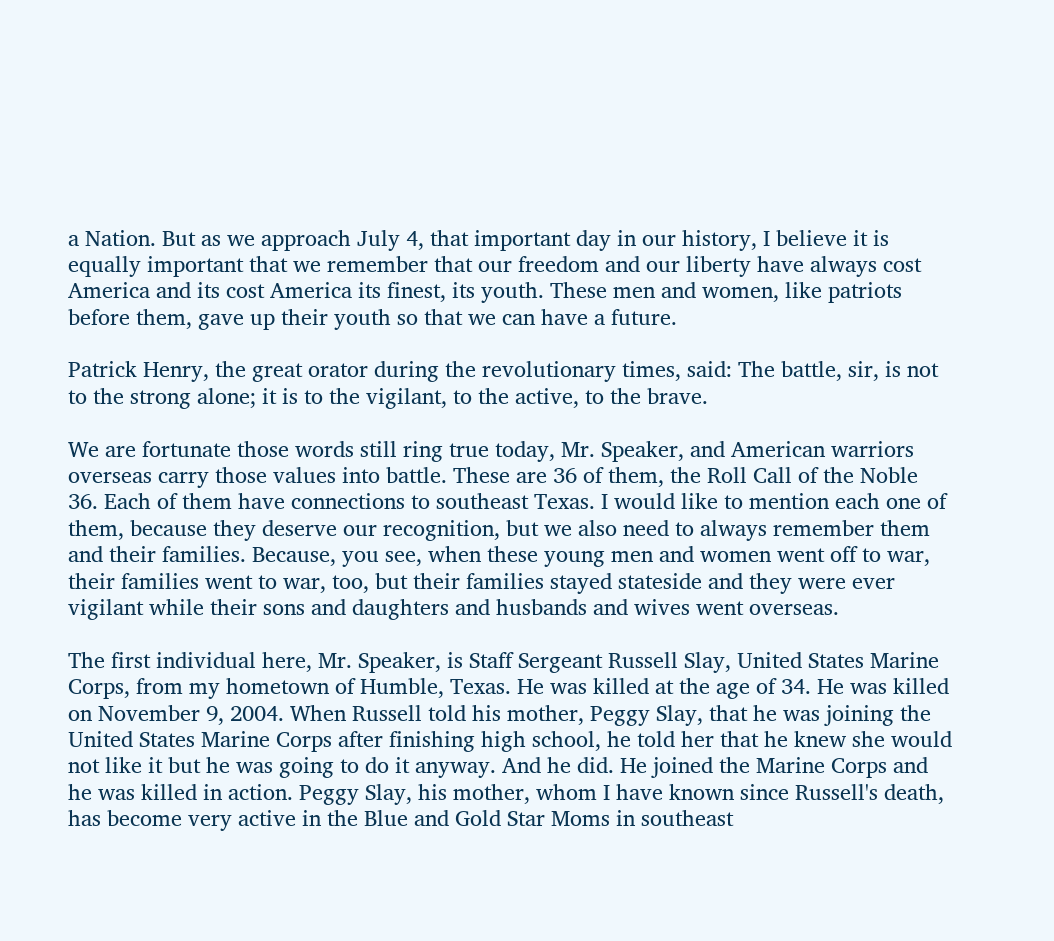a Nation. But as we approach July 4, that important day in our history, I believe it is equally important that we remember that our freedom and our liberty have always cost America and its cost America its finest, its youth. These men and women, like patriots before them, gave up their youth so that we can have a future.

Patrick Henry, the great orator during the revolutionary times, said: The battle, sir, is not to the strong alone; it is to the vigilant, to the active, to the brave.

We are fortunate those words still ring true today, Mr. Speaker, and American warriors overseas carry those values into battle. These are 36 of them, the Roll Call of the Noble 36. Each of them have connections to southeast Texas. I would like to mention each one of them, because they deserve our recognition, but we also need to always remember them and their families. Because, you see, when these young men and women went off to war, their families went to war, too, but their families stayed stateside and they were ever vigilant while their sons and daughters and husbands and wives went overseas.

The first individual here, Mr. Speaker, is Staff Sergeant Russell Slay, United States Marine Corps, from my hometown of Humble, Texas. He was killed at the age of 34. He was killed on November 9, 2004. When Russell told his mother, Peggy Slay, that he was joining the United States Marine Corps after finishing high school, he told her that he knew she would not like it but he was going to do it anyway. And he did. He joined the Marine Corps and he was killed in action. Peggy Slay, his mother, whom I have known since Russell's death, has become very active in the Blue and Gold Star Moms in southeast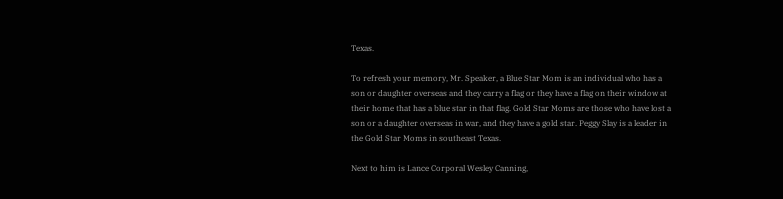Texas.

To refresh your memory, Mr. Speaker, a Blue Star Mom is an individual who has a son or daughter overseas and they carry a flag or they have a flag on their window at their home that has a blue star in that flag. Gold Star Moms are those who have lost a son or a daughter overseas in war, and they have a gold star. Peggy Slay is a leader in the Gold Star Moms in southeast Texas.

Next to him is Lance Corporal Wesley Canning,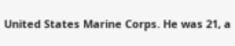United States Marine Corps. He was 21, a